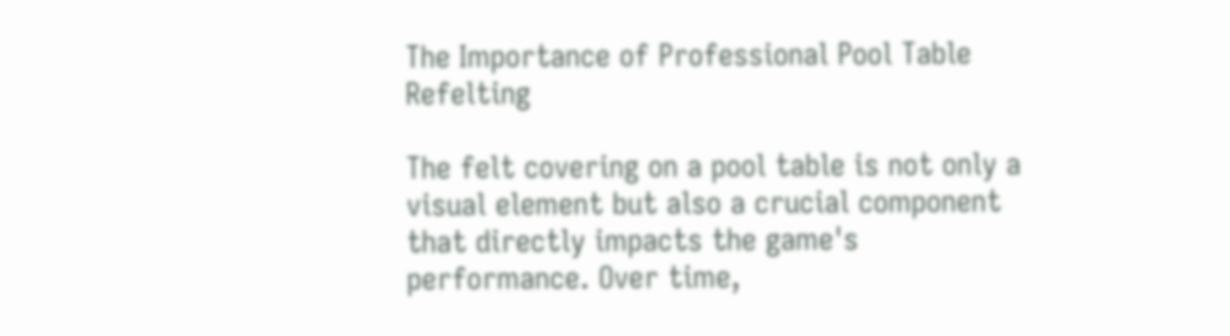The Importance of Professional Pool Table Refelting

The felt covering on a pool table is not only a visual element but also a crucial component that directly impacts the game's performance. Over time,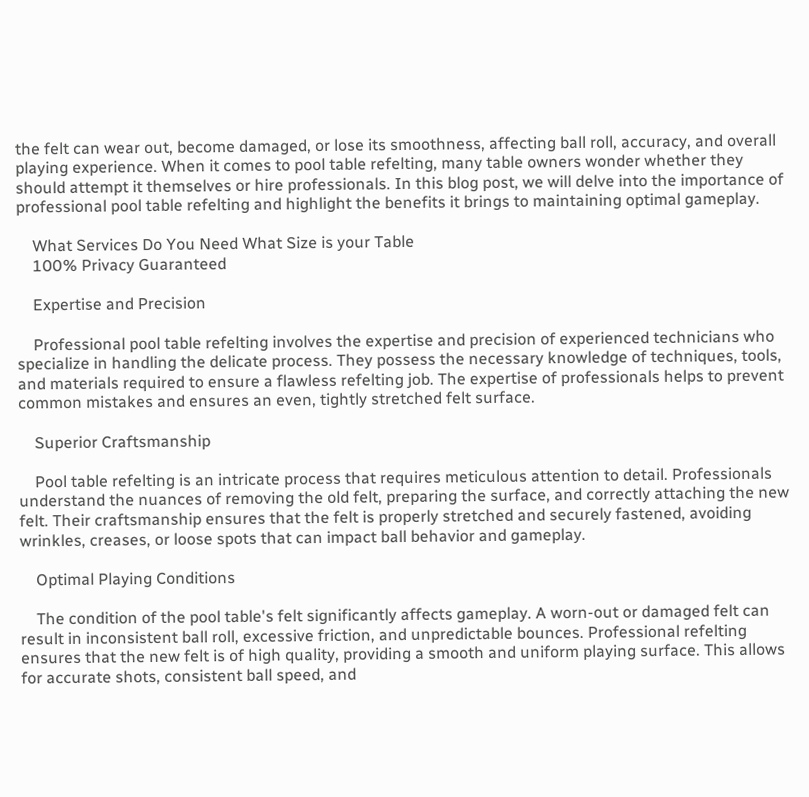the felt can wear out, become damaged, or lose its smoothness, affecting ball roll, accuracy, and overall playing experience. When it comes to pool table refelting, many table owners wonder whether they should attempt it themselves or hire professionals. In this blog post, we will delve into the importance of professional pool table refelting and highlight the benefits it brings to maintaining optimal gameplay.

    What Services Do You Need What Size is your Table
    100% Privacy Guaranteed

    Expertise and Precision

    Professional pool table refelting involves the expertise and precision of experienced technicians who specialize in handling the delicate process. They possess the necessary knowledge of techniques, tools, and materials required to ensure a flawless refelting job. The expertise of professionals helps to prevent common mistakes and ensures an even, tightly stretched felt surface.

    Superior Craftsmanship

    Pool table refelting is an intricate process that requires meticulous attention to detail. Professionals understand the nuances of removing the old felt, preparing the surface, and correctly attaching the new felt. Their craftsmanship ensures that the felt is properly stretched and securely fastened, avoiding wrinkles, creases, or loose spots that can impact ball behavior and gameplay.

    Optimal Playing Conditions

    The condition of the pool table's felt significantly affects gameplay. A worn-out or damaged felt can result in inconsistent ball roll, excessive friction, and unpredictable bounces. Professional refelting ensures that the new felt is of high quality, providing a smooth and uniform playing surface. This allows for accurate shots, consistent ball speed, and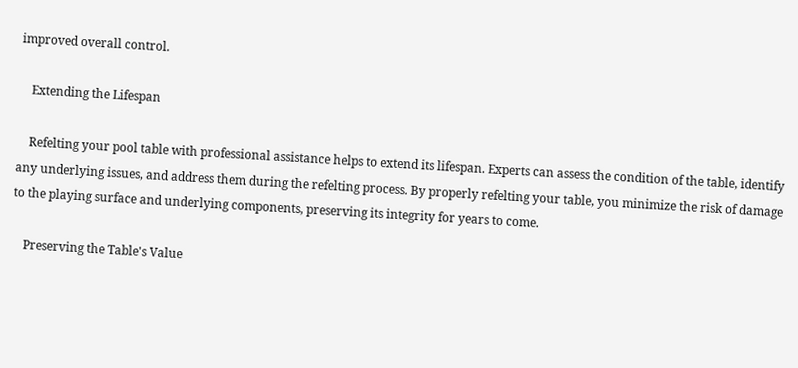improved overall control.

    Extending the Lifespan

    Refelting your pool table with professional assistance helps to extend its lifespan. Experts can assess the condition of the table, identify any underlying issues, and address them during the refelting process. By properly refelting your table, you minimize the risk of damage to the playing surface and underlying components, preserving its integrity for years to come.

    Preserving the Table's Value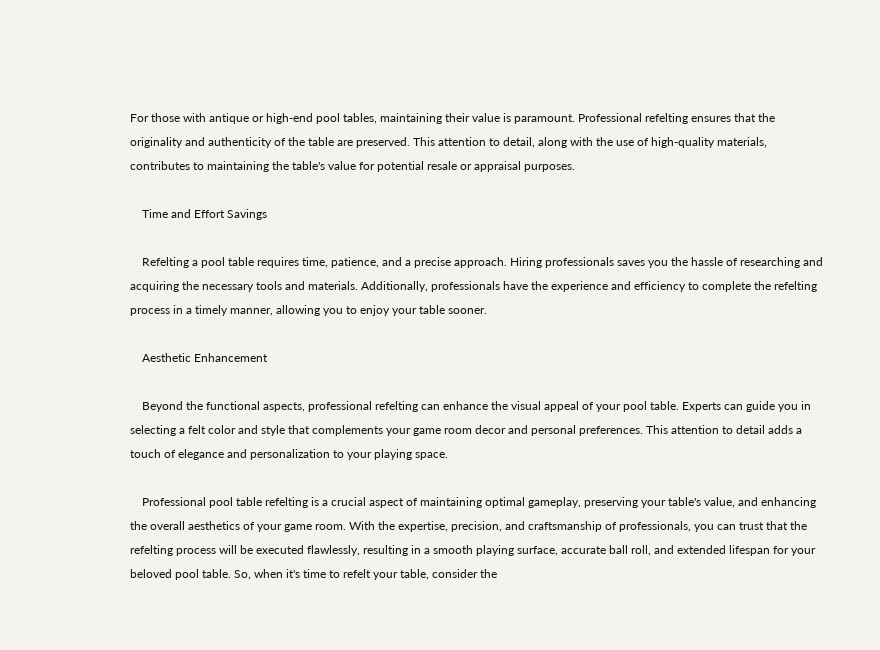For those with antique or high-end pool tables, maintaining their value is paramount. Professional refelting ensures that the originality and authenticity of the table are preserved. This attention to detail, along with the use of high-quality materials, contributes to maintaining the table's value for potential resale or appraisal purposes.

    Time and Effort Savings

    Refelting a pool table requires time, patience, and a precise approach. Hiring professionals saves you the hassle of researching and acquiring the necessary tools and materials. Additionally, professionals have the experience and efficiency to complete the refelting process in a timely manner, allowing you to enjoy your table sooner.

    Aesthetic Enhancement

    Beyond the functional aspects, professional refelting can enhance the visual appeal of your pool table. Experts can guide you in selecting a felt color and style that complements your game room decor and personal preferences. This attention to detail adds a touch of elegance and personalization to your playing space.

    Professional pool table refelting is a crucial aspect of maintaining optimal gameplay, preserving your table's value, and enhancing the overall aesthetics of your game room. With the expertise, precision, and craftsmanship of professionals, you can trust that the refelting process will be executed flawlessly, resulting in a smooth playing surface, accurate ball roll, and extended lifespan for your beloved pool table. So, when it's time to refelt your table, consider the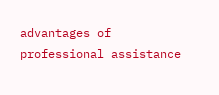advantages of professional assistance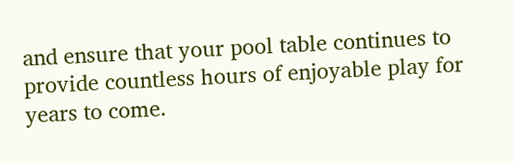and ensure that your pool table continues to provide countless hours of enjoyable play for years to come.